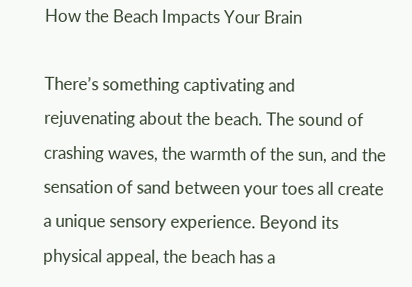How the Beach Impacts Your Brain

There’s something captivating and rejuvenating about the beach. The sound of crashing waves, the warmth of the sun, and the sensation of sand between your toes all create a unique sensory experience. Beyond its physical appeal, the beach has a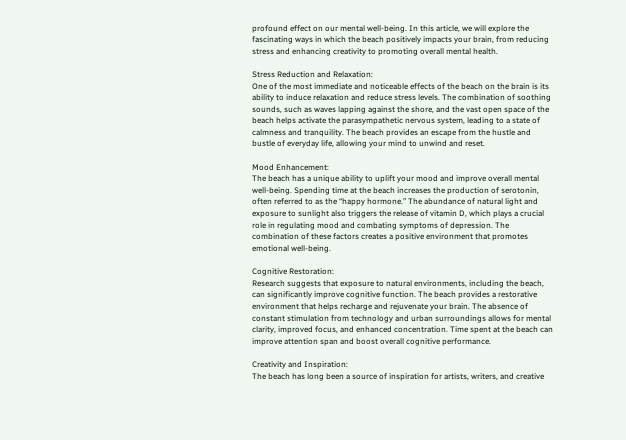profound effect on our mental well-being. In this article, we will explore the fascinating ways in which the beach positively impacts your brain, from reducing stress and enhancing creativity to promoting overall mental health.

Stress Reduction and Relaxation:
One of the most immediate and noticeable effects of the beach on the brain is its ability to induce relaxation and reduce stress levels. The combination of soothing sounds, such as waves lapping against the shore, and the vast open space of the beach helps activate the parasympathetic nervous system, leading to a state of calmness and tranquility. The beach provides an escape from the hustle and bustle of everyday life, allowing your mind to unwind and reset.

Mood Enhancement:
The beach has a unique ability to uplift your mood and improve overall mental well-being. Spending time at the beach increases the production of serotonin, often referred to as the “happy hormone.” The abundance of natural light and exposure to sunlight also triggers the release of vitamin D, which plays a crucial role in regulating mood and combating symptoms of depression. The combination of these factors creates a positive environment that promotes emotional well-being.

Cognitive Restoration:
Research suggests that exposure to natural environments, including the beach, can significantly improve cognitive function. The beach provides a restorative environment that helps recharge and rejuvenate your brain. The absence of constant stimulation from technology and urban surroundings allows for mental clarity, improved focus, and enhanced concentration. Time spent at the beach can improve attention span and boost overall cognitive performance.

Creativity and Inspiration:
The beach has long been a source of inspiration for artists, writers, and creative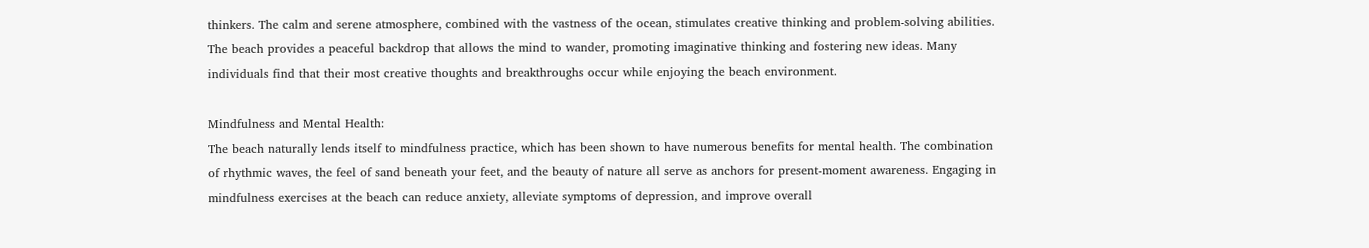thinkers. The calm and serene atmosphere, combined with the vastness of the ocean, stimulates creative thinking and problem-solving abilities. The beach provides a peaceful backdrop that allows the mind to wander, promoting imaginative thinking and fostering new ideas. Many individuals find that their most creative thoughts and breakthroughs occur while enjoying the beach environment.

Mindfulness and Mental Health:
The beach naturally lends itself to mindfulness practice, which has been shown to have numerous benefits for mental health. The combination of rhythmic waves, the feel of sand beneath your feet, and the beauty of nature all serve as anchors for present-moment awareness. Engaging in mindfulness exercises at the beach can reduce anxiety, alleviate symptoms of depression, and improve overall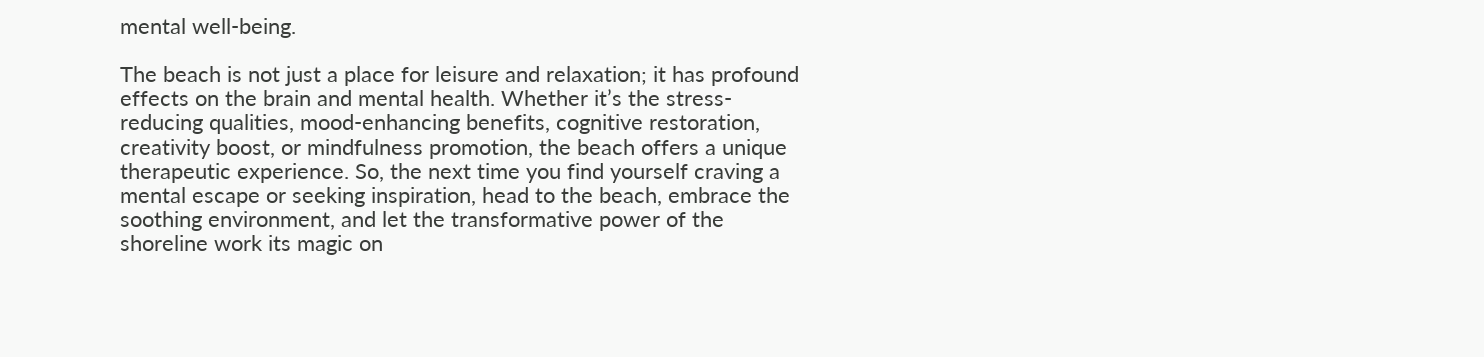mental well-being.

The beach is not just a place for leisure and relaxation; it has profound effects on the brain and mental health. Whether it’s the stress-reducing qualities, mood-enhancing benefits, cognitive restoration, creativity boost, or mindfulness promotion, the beach offers a unique therapeutic experience. So, the next time you find yourself craving a mental escape or seeking inspiration, head to the beach, embrace the soothing environment, and let the transformative power of the shoreline work its magic on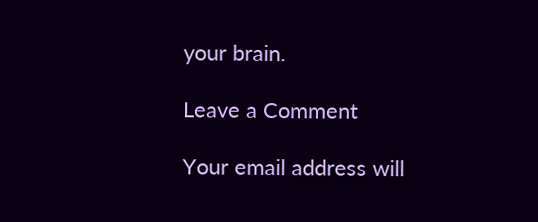your brain.

Leave a Comment

Your email address will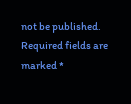not be published. Required fields are marked *